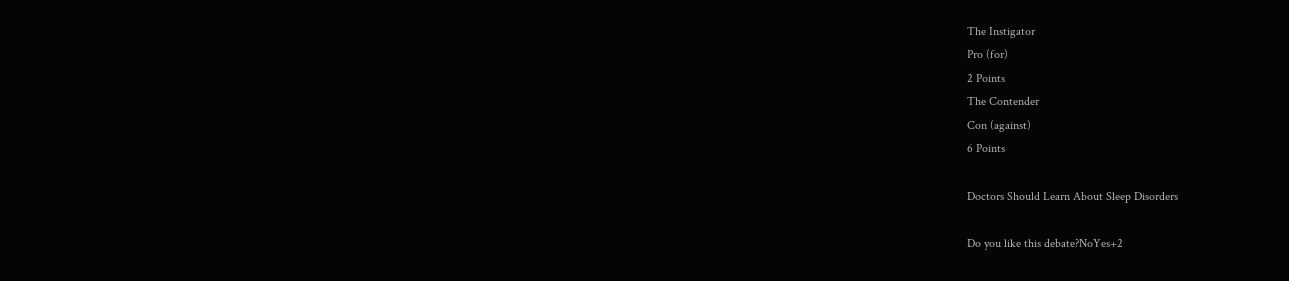The Instigator
Pro (for)
2 Points
The Contender
Con (against)
6 Points

Doctors Should Learn About Sleep Disorders

Do you like this debate?NoYes+2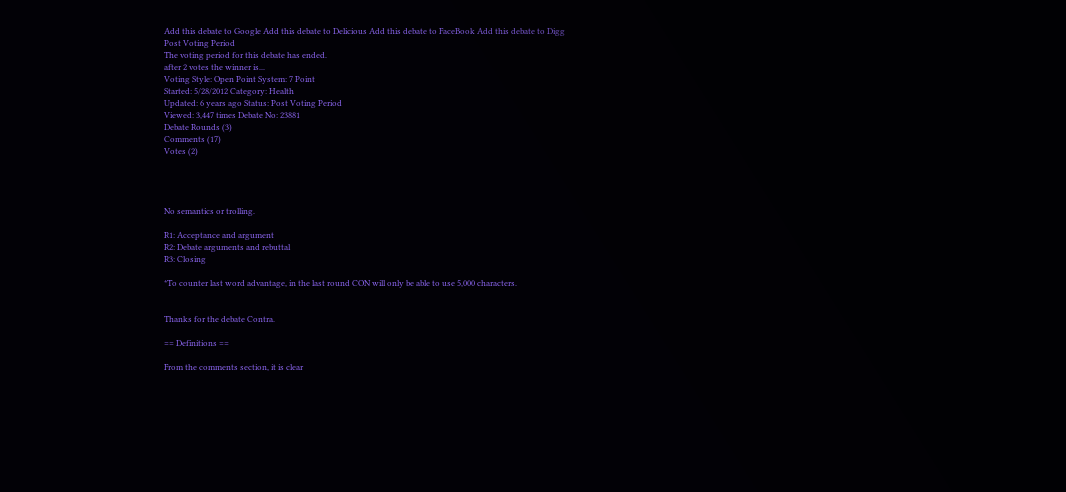Add this debate to Google Add this debate to Delicious Add this debate to FaceBook Add this debate to Digg
Post Voting Period
The voting period for this debate has ended.
after 2 votes the winner is...
Voting Style: Open Point System: 7 Point
Started: 5/28/2012 Category: Health
Updated: 6 years ago Status: Post Voting Period
Viewed: 3,447 times Debate No: 23881
Debate Rounds (3)
Comments (17)
Votes (2)




No semantics or trolling.

R1: Acceptance and argument
R2: Debate arguments and rebuttal
R3: Closing

*To counter last word advantage, in the last round CON will only be able to use 5,000 characters.


Thanks for the debate Contra.

== Definitions ==

From the comments section, it is clear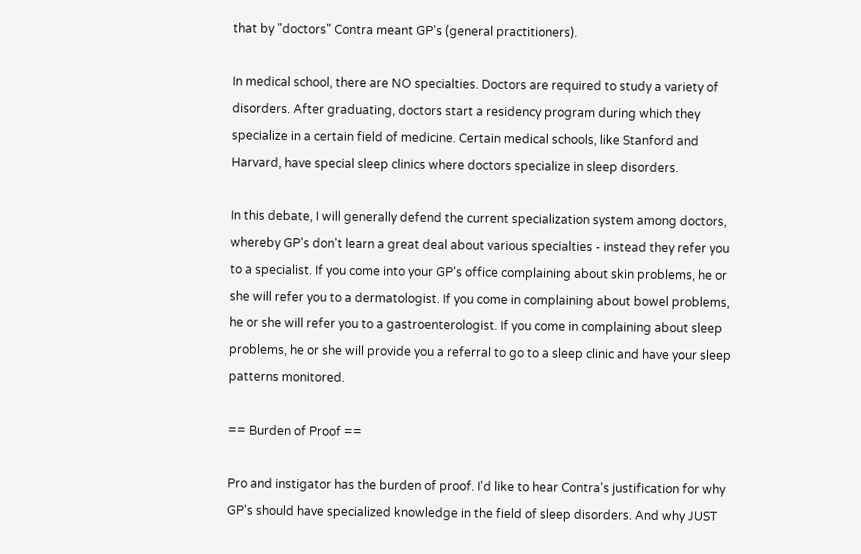that by "doctors" Contra meant GP's (general practitioners).

In medical school, there are NO specialties. Doctors are required to study a variety of disorders. After graduating, doctors start a residency program during which they specialize in a certain field of medicine. Certain medical schools, like Stanford and Harvard, have special sleep clinics where doctors specialize in sleep disorders.

In this debate, I will generally defend the current specialization system among doctors, whereby GP's don't learn a great deal about various specialties - instead they refer you to a specialist. If you come into your GP's office complaining about skin problems, he or she will refer you to a dermatologist. If you come in complaining about bowel problems, he or she will refer you to a gastroenterologist. If you come in complaining about sleep problems, he or she will provide you a referral to go to a sleep clinic and have your sleep patterns monitored.

== Burden of Proof ==

Pro and instigator has the burden of proof. I'd like to hear Contra's justification for why GP's should have specialized knowledge in the field of sleep disorders. And why JUST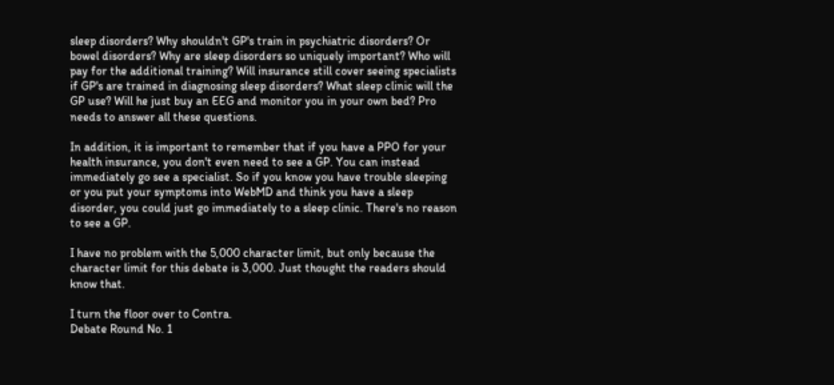sleep disorders? Why shouldn't GP's train in psychiatric disorders? Or bowel disorders? Why are sleep disorders so uniquely important? Who will pay for the additional training? Will insurance still cover seeing specialists if GP's are trained in diagnosing sleep disorders? What sleep clinic will the GP use? Will he just buy an EEG and monitor you in your own bed? Pro needs to answer all these questions.

In addition, it is important to remember that if you have a PPO for your health insurance, you don't even need to see a GP. You can instead immediately go see a specialist. So if you know you have trouble sleeping or you put your symptoms into WebMD and think you have a sleep disorder, you could just go immediately to a sleep clinic. There's no reason to see a GP.

I have no problem with the 5,000 character limit, but only because the character limit for this debate is 3,000. Just thought the readers should know that.

I turn the floor over to Contra.
Debate Round No. 1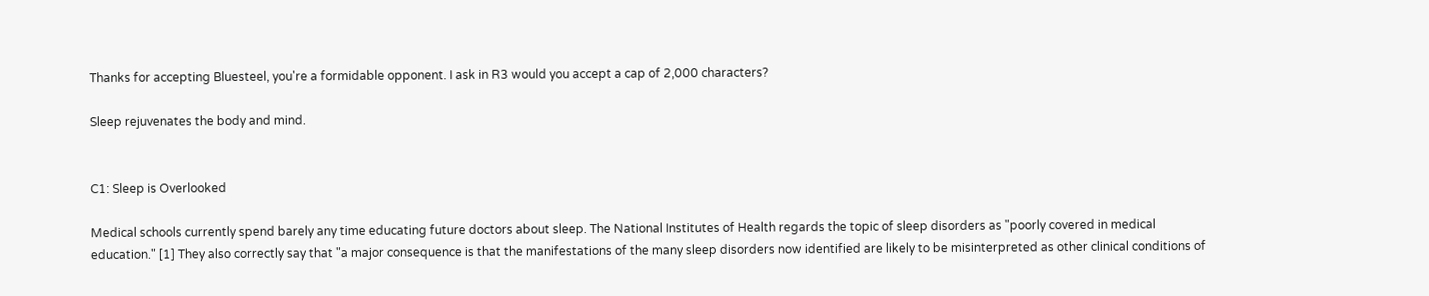Thanks for accepting Bluesteel, you're a formidable opponent. I ask in R3 would you accept a cap of 2,000 characters?

Sleep rejuvenates the body and mind.


C1: Sleep is Overlooked

Medical schools currently spend barely any time educating future doctors about sleep. The National Institutes of Health regards the topic of sleep disorders as "poorly covered in medical education." [1] They also correctly say that "a major consequence is that the manifestations of the many sleep disorders now identified are likely to be misinterpreted as other clinical conditions of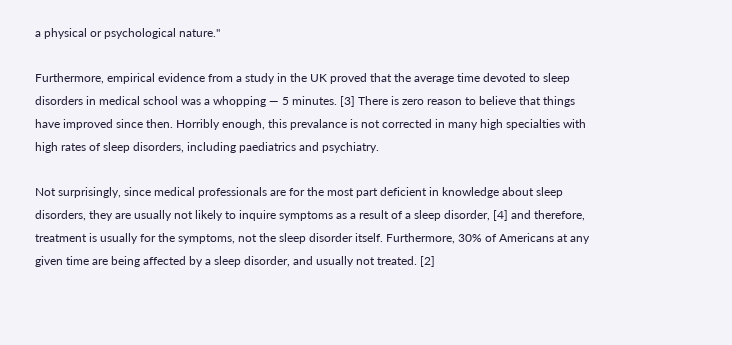a physical or psychological nature."

Furthermore, empirical evidence from a study in the UK proved that the average time devoted to sleep disorders in medical school was a whopping — 5 minutes. [3] There is zero reason to believe that things have improved since then. Horribly enough, this prevalance is not corrected in many high specialties with high rates of sleep disorders, including paediatrics and psychiatry.

Not surprisingly, since medical professionals are for the most part deficient in knowledge about sleep disorders, they are usually not likely to inquire symptoms as a result of a sleep disorder, [4] and therefore, treatment is usually for the symptoms, not the sleep disorder itself. Furthermore, 30% of Americans at any given time are being affected by a sleep disorder, and usually not treated. [2]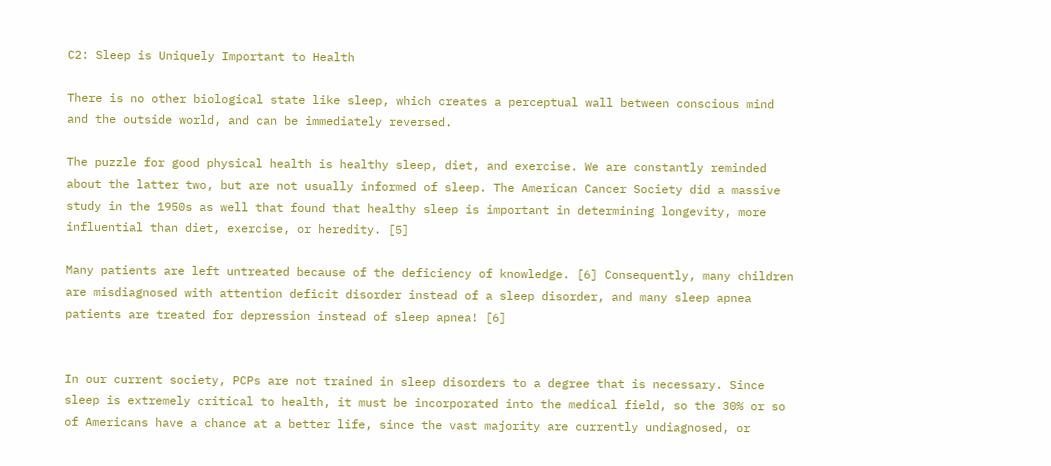C2: Sleep is Uniquely Important to Health

There is no other biological state like sleep, which creates a perceptual wall between conscious mind and the outside world, and can be immediately reversed.

The puzzle for good physical health is healthy sleep, diet, and exercise. We are constantly reminded about the latter two, but are not usually informed of sleep. The American Cancer Society did a massive study in the 1950s as well that found that healthy sleep is important in determining longevity, more influential than diet, exercise, or heredity. [5]

Many patients are left untreated because of the deficiency of knowledge. [6] Consequently, many children are misdiagnosed with attention deficit disorder instead of a sleep disorder, and many sleep apnea patients are treated for depression instead of sleep apnea! [6]


In our current society, PCPs are not trained in sleep disorders to a degree that is necessary. Since sleep is extremely critical to health, it must be incorporated into the medical field, so the 30% or so of Americans have a chance at a better life, since the vast majority are currently undiagnosed, or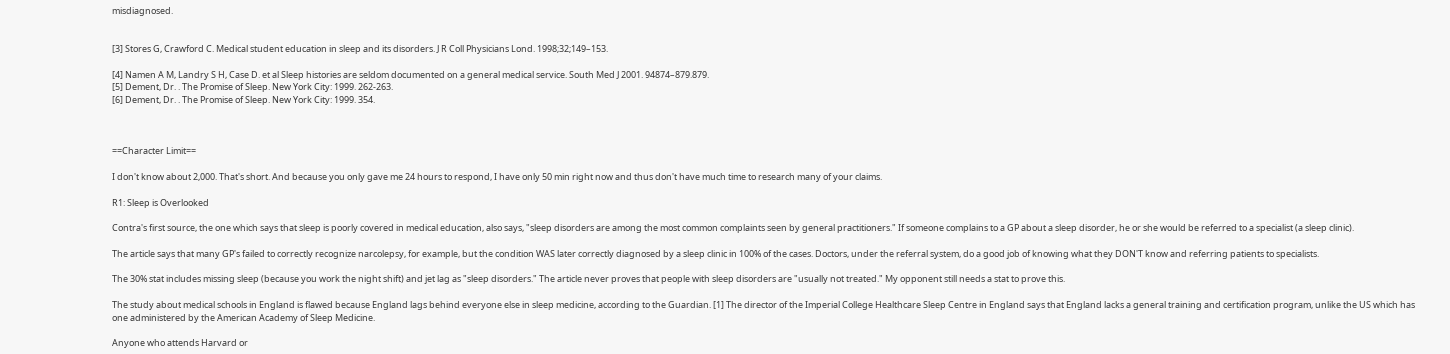misdiagnosed.


[3] Stores G, Crawford C. Medical student education in sleep and its disorders. J R Coll Physicians Lond. 1998;32;149–153.

[4] Namen A M, Landry S H, Case D. et al Sleep histories are seldom documented on a general medical service. South Med J 2001. 94874–879.879.
[5] Dement, Dr. . The Promise of Sleep. New York City: 1999. 262-263.
[6] Dement, Dr. . The Promise of Sleep. New York City: 1999. 354.



==Character Limit==

I don't know about 2,000. That's short. And because you only gave me 24 hours to respond, I have only 50 min right now and thus don't have much time to research many of your claims.

R1: Sleep is Overlooked

Contra's first source, the one which says that sleep is poorly covered in medical education, also says, "sleep disorders are among the most common complaints seen by general practitioners." If someone complains to a GP about a sleep disorder, he or she would be referred to a specialist (a sleep clinic).

The article says that many GP's failed to correctly recognize narcolepsy, for example, but the condition WAS later correctly diagnosed by a sleep clinic in 100% of the cases. Doctors, under the referral system, do a good job of knowing what they DON'T know and referring patients to specialists.

The 30% stat includes missing sleep (because you work the night shift) and jet lag as "sleep disorders." The article never proves that people with sleep disorders are "usually not treated." My opponent still needs a stat to prove this.

The study about medical schools in England is flawed because England lags behind everyone else in sleep medicine, according to the Guardian. [1] The director of the Imperial College Healthcare Sleep Centre in England says that England lacks a general training and certification program, unlike the US which has one administered by the American Academy of Sleep Medicine.

Anyone who attends Harvard or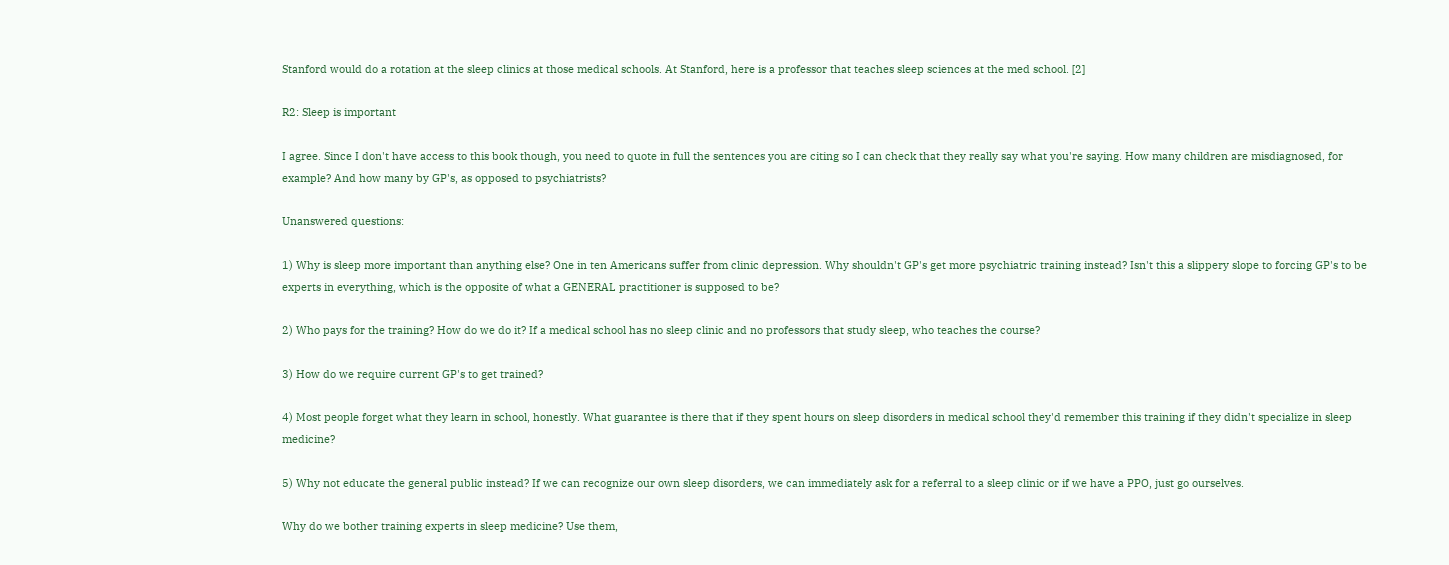Stanford would do a rotation at the sleep clinics at those medical schools. At Stanford, here is a professor that teaches sleep sciences at the med school. [2]

R2: Sleep is important

I agree. Since I don't have access to this book though, you need to quote in full the sentences you are citing so I can check that they really say what you're saying. How many children are misdiagnosed, for example? And how many by GP's, as opposed to psychiatrists?

Unanswered questions:

1) Why is sleep more important than anything else? One in ten Americans suffer from clinic depression. Why shouldn't GP's get more psychiatric training instead? Isn't this a slippery slope to forcing GP's to be experts in everything, which is the opposite of what a GENERAL practitioner is supposed to be?

2) Who pays for the training? How do we do it? If a medical school has no sleep clinic and no professors that study sleep, who teaches the course?

3) How do we require current GP's to get trained?

4) Most people forget what they learn in school, honestly. What guarantee is there that if they spent hours on sleep disorders in medical school they'd remember this training if they didn't specialize in sleep medicine?

5) Why not educate the general public instead? If we can recognize our own sleep disorders, we can immediately ask for a referral to a sleep clinic or if we have a PPO, just go ourselves.

Why do we bother training experts in sleep medicine? Use them,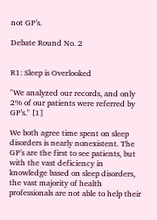not GP's.

Debate Round No. 2


R1: Sleep is Overlooked

"We analyzed our records, and only 2% of our patients were referred by GP's." [1]

We both agree time spent on sleep disorders is nearly nonexistent. The GP's are the first to see patients, but with the vast deficiency in knowledge based on sleep disorders, the vast majority of health professionals are not able to help their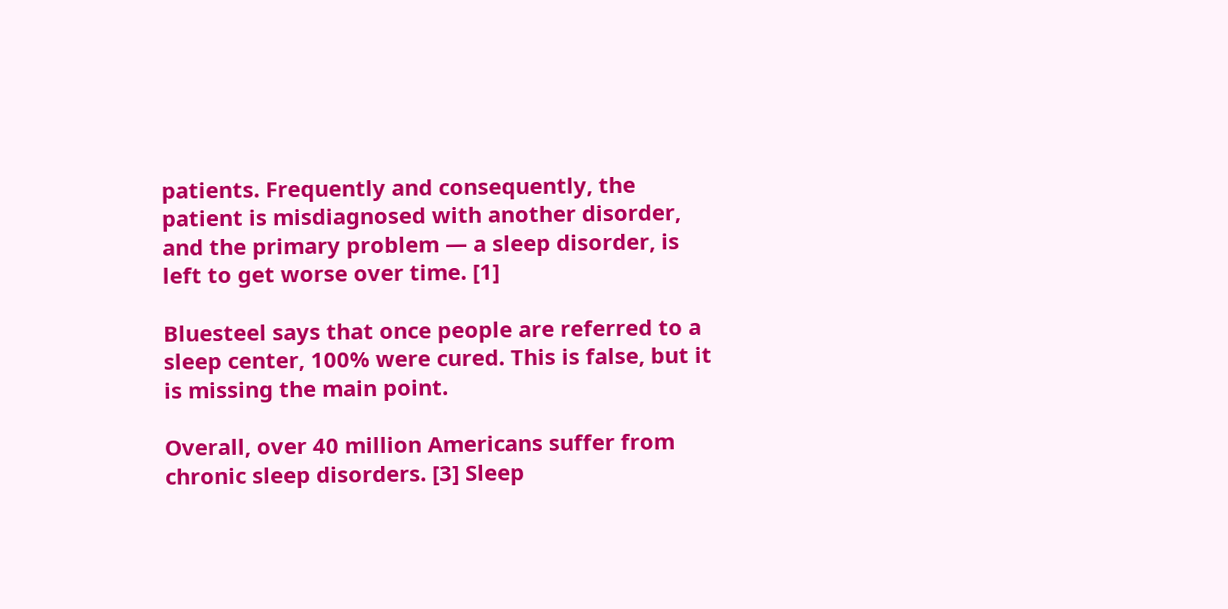patients. Frequently and consequently, the patient is misdiagnosed with another disorder, and the primary problem — a sleep disorder, is left to get worse over time. [1]

Bluesteel says that once people are referred to a sleep center, 100% were cured. This is false, but it is missing the main point.

Overall, over 40 million Americans suffer from chronic sleep disorders. [3] Sleep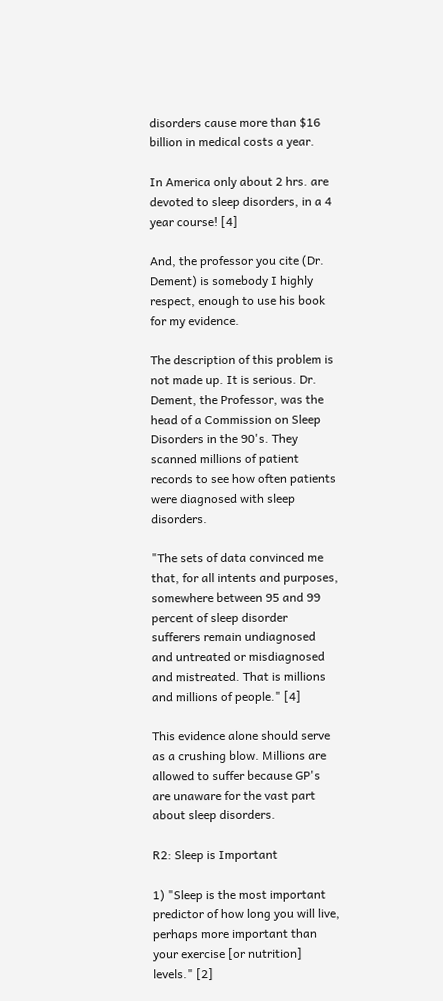disorders cause more than $16 billion in medical costs a year.

In America only about 2 hrs. are devoted to sleep disorders, in a 4 year course! [4]

And, the professor you cite (Dr. Dement) is somebody I highly respect, enough to use his book for my evidence.

The description of this problem is not made up. It is serious. Dr. Dement, the Professor, was the head of a Commission on Sleep Disorders in the 90's. They scanned millions of patient records to see how often patients were diagnosed with sleep disorders.

"The sets of data convinced me that, for all intents and purposes, somewhere between 95 and 99 percent of sleep disorder sufferers remain undiagnosed and untreated or misdiagnosed and mistreated. That is millions and millions of people." [4]

This evidence alone should serve as a crushing blow. Millions are allowed to suffer because GP's are unaware for the vast part about sleep disorders.

R2: Sleep is Important

1) "Sleep is the most important predictor of how long you will live, perhaps more important than your exercise [or nutrition] levels." [2]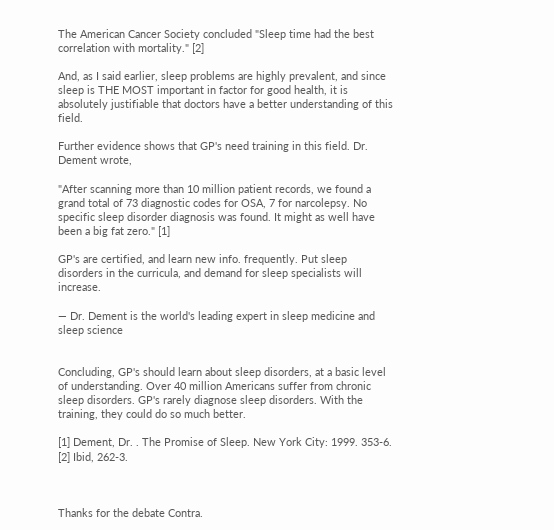The American Cancer Society concluded "Sleep time had the best correlation with mortality." [2]

And, as I said earlier, sleep problems are highly prevalent, and since sleep is THE MOST important in factor for good health, it is absolutely justifiable that doctors have a better understanding of this field.

Further evidence shows that GP's need training in this field. Dr. Dement wrote,

"After scanning more than 10 million patient records, we found a grand total of 73 diagnostic codes for OSA, 7 for narcolepsy. No specific sleep disorder diagnosis was found. It might as well have been a big fat zero." [1]

GP's are certified, and learn new info. frequently. Put sleep disorders in the curricula, and demand for sleep specialists will increase.

— Dr. Dement is the world's leading expert in sleep medicine and sleep science


Concluding, GP's should learn about sleep disorders, at a basic level of understanding. Over 40 million Americans suffer from chronic sleep disorders. GP's rarely diagnose sleep disorders. With the training, they could do so much better.

[1] Dement, Dr. . The Promise of Sleep. New York City: 1999. 353-6.
[2] Ibid, 262-3.



Thanks for the debate Contra.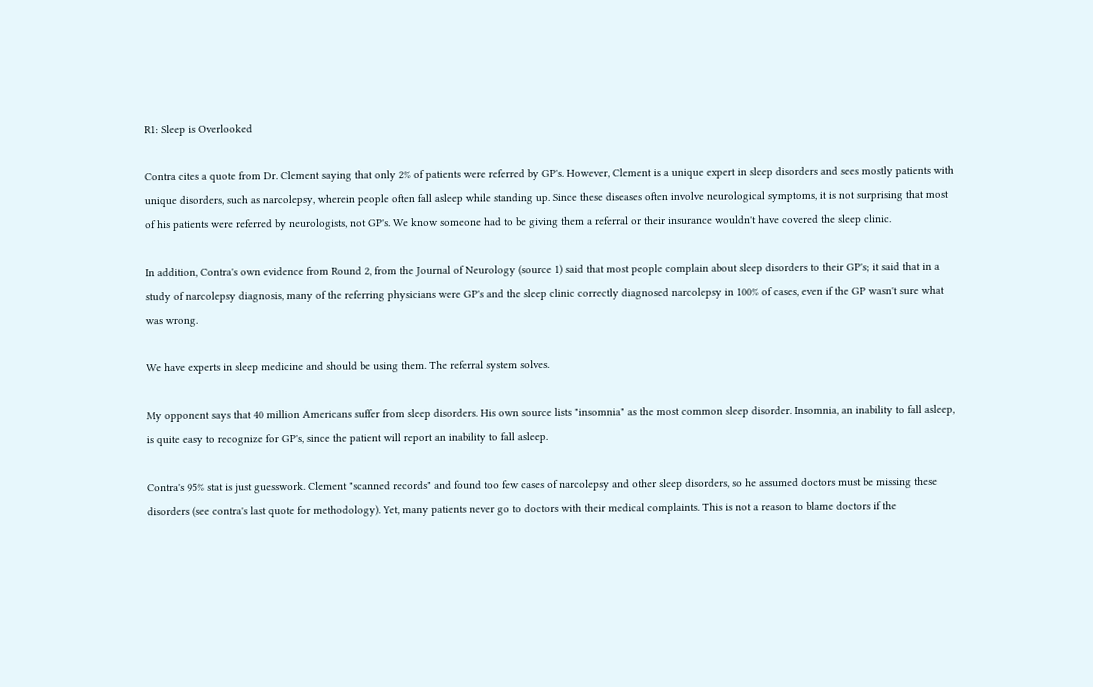R1: Sleep is Overlooked

Contra cites a quote from Dr. Clement saying that only 2% of patients were referred by GP's. However, Clement is a unique expert in sleep disorders and sees mostly patients with unique disorders, such as narcolepsy, wherein people often fall asleep while standing up. Since these diseases often involve neurological symptoms, it is not surprising that most of his patients were referred by neurologists, not GP's. We know someone had to be giving them a referral or their insurance wouldn't have covered the sleep clinic.

In addition, Contra's own evidence from Round 2, from the Journal of Neurology (source 1) said that most people complain about sleep disorders to their GP's; it said that in a study of narcolepsy diagnosis, many of the referring physicians were GP's and the sleep clinic correctly diagnosed narcolepsy in 100% of cases, even if the GP wasn't sure what was wrong.

We have experts in sleep medicine and should be using them. The referral system solves.

My opponent says that 40 million Americans suffer from sleep disorders. His own source lists "insomnia" as the most common sleep disorder. Insomnia, an inability to fall asleep, is quite easy to recognize for GP's, since the patient will report an inability to fall asleep.

Contra's 95% stat is just guesswork. Clement "scanned records" and found too few cases of narcolepsy and other sleep disorders, so he assumed doctors must be missing these disorders (see contra's last quote for methodology). Yet, many patients never go to doctors with their medical complaints. This is not a reason to blame doctors if the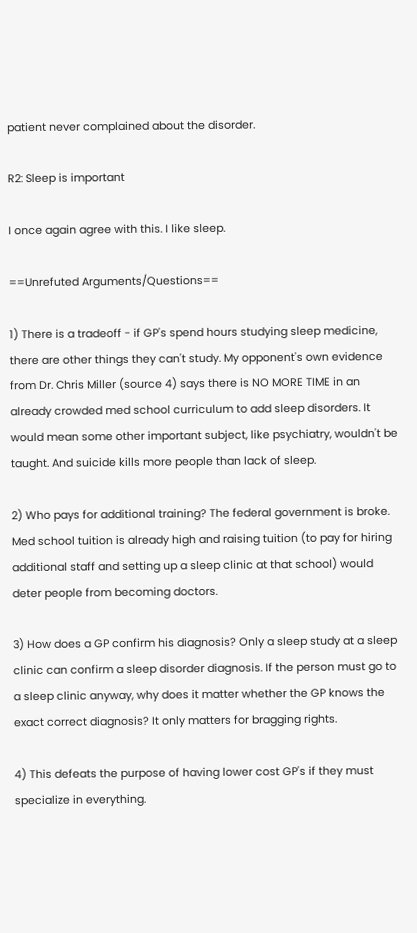patient never complained about the disorder.

R2: Sleep is important

I once again agree with this. I like sleep.

==Unrefuted Arguments/Questions==

1) There is a tradeoff - if GP's spend hours studying sleep medicine, there are other things they can't study. My opponent's own evidence from Dr. Chris Miller (source 4) says there is NO MORE TIME in an already crowded med school curriculum to add sleep disorders. It would mean some other important subject, like psychiatry, wouldn't be taught. And suicide kills more people than lack of sleep.

2) Who pays for additional training? The federal government is broke. Med school tuition is already high and raising tuition (to pay for hiring additional staff and setting up a sleep clinic at that school) would deter people from becoming doctors.

3) How does a GP confirm his diagnosis? Only a sleep study at a sleep clinic can confirm a sleep disorder diagnosis. If the person must go to a sleep clinic anyway, why does it matter whether the GP knows the exact correct diagnosis? It only matters for bragging rights.

4) This defeats the purpose of having lower cost GP's if they must specialize in everything.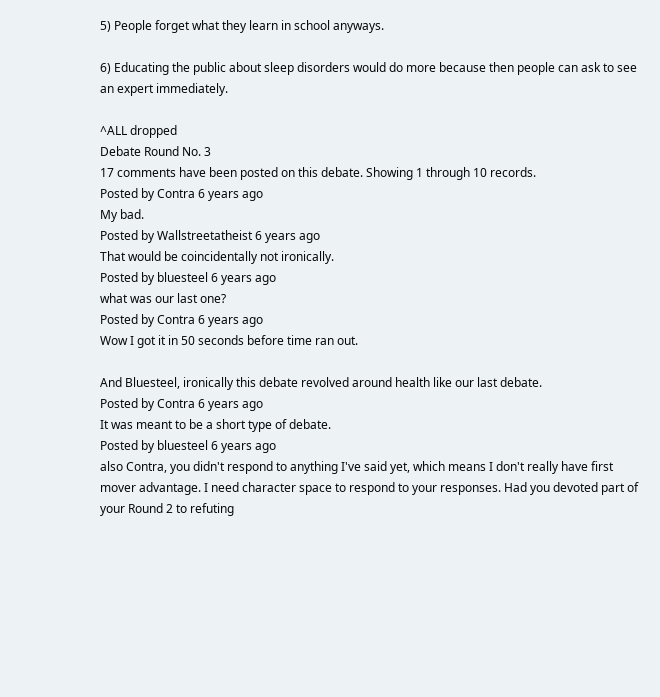5) People forget what they learn in school anyways.

6) Educating the public about sleep disorders would do more because then people can ask to see an expert immediately.

^ALL dropped
Debate Round No. 3
17 comments have been posted on this debate. Showing 1 through 10 records.
Posted by Contra 6 years ago
My bad.
Posted by Wallstreetatheist 6 years ago
That would be coincidentally not ironically.
Posted by bluesteel 6 years ago
what was our last one?
Posted by Contra 6 years ago
Wow I got it in 50 seconds before time ran out.

And Bluesteel, ironically this debate revolved around health like our last debate.
Posted by Contra 6 years ago
It was meant to be a short type of debate.
Posted by bluesteel 6 years ago
also Contra, you didn't respond to anything I've said yet, which means I don't really have first mover advantage. I need character space to respond to your responses. Had you devoted part of your Round 2 to refuting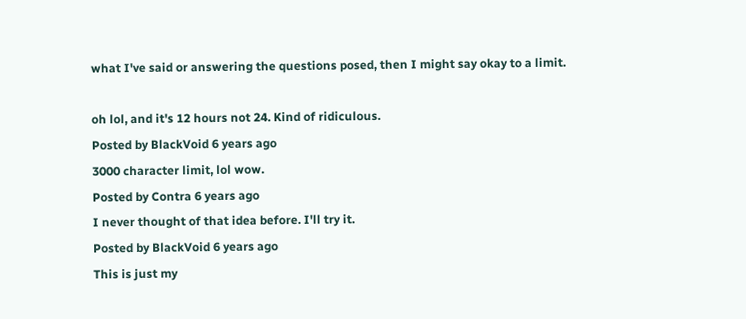what I've said or answering the questions posed, then I might say okay to a limit.

oh lol, and it's 12 hours not 24. Kind of ridiculous.
Posted by BlackVoid 6 years ago
3000 character limit, lol wow.
Posted by Contra 6 years ago
I never thought of that idea before. I'll try it.
Posted by BlackVoid 6 years ago
This is just my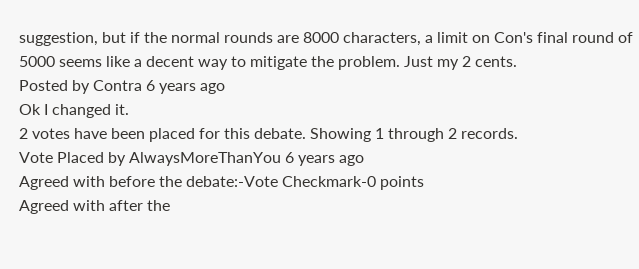suggestion, but if the normal rounds are 8000 characters, a limit on Con's final round of 5000 seems like a decent way to mitigate the problem. Just my 2 cents.
Posted by Contra 6 years ago
Ok I changed it.
2 votes have been placed for this debate. Showing 1 through 2 records.
Vote Placed by AlwaysMoreThanYou 6 years ago
Agreed with before the debate:-Vote Checkmark-0 points
Agreed with after the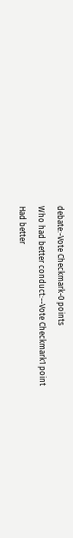debate:-Vote Checkmark-0 points
Who had better conduct:--Vote Checkmark1 point
Had better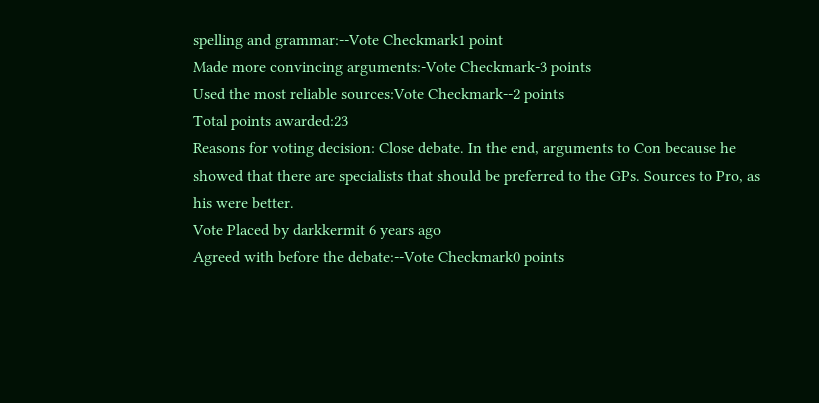spelling and grammar:--Vote Checkmark1 point
Made more convincing arguments:-Vote Checkmark-3 points
Used the most reliable sources:Vote Checkmark--2 points
Total points awarded:23
Reasons for voting decision: Close debate. In the end, arguments to Con because he showed that there are specialists that should be preferred to the GPs. Sources to Pro, as his were better.
Vote Placed by darkkermit 6 years ago
Agreed with before the debate:--Vote Checkmark0 points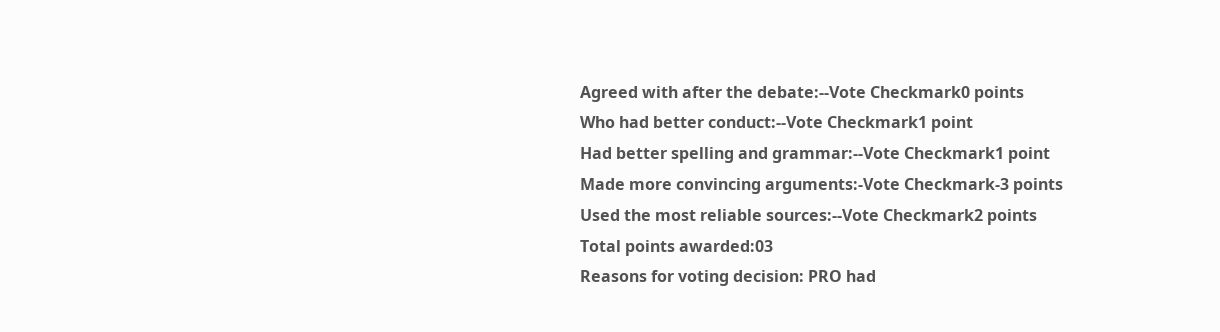Agreed with after the debate:--Vote Checkmark0 points
Who had better conduct:--Vote Checkmark1 point
Had better spelling and grammar:--Vote Checkmark1 point
Made more convincing arguments:-Vote Checkmark-3 points
Used the most reliable sources:--Vote Checkmark2 points
Total points awarded:03
Reasons for voting decision: PRO had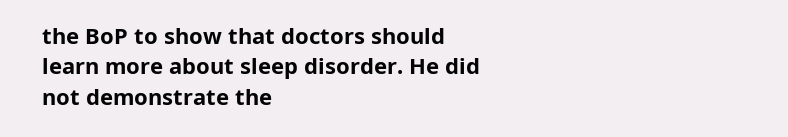the BoP to show that doctors should learn more about sleep disorder. He did not demonstrate the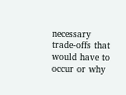necessary trade-offs that would have to occur or why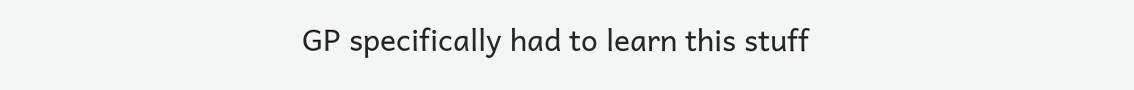GP specifically had to learn this stuff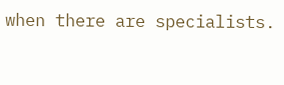when there are specialists.